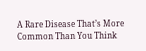A Rare Disease That’s More Common Than You Think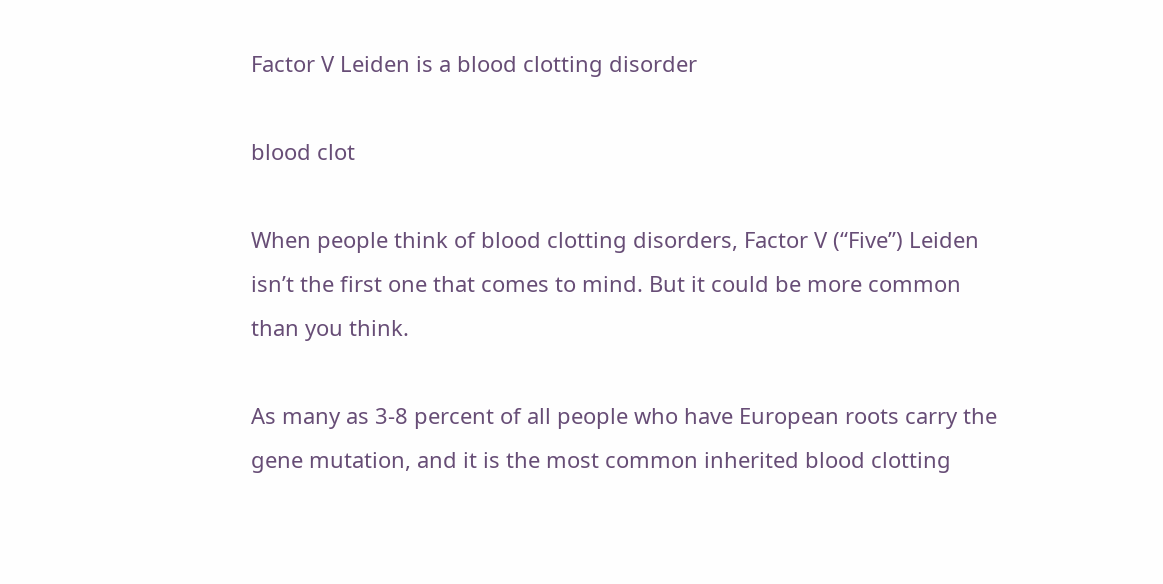Factor V Leiden is a blood clotting disorder

blood clot

When people think of blood clotting disorders, Factor V (“Five”) Leiden isn’t the first one that comes to mind. But it could be more common than you think.

As many as 3-8 percent of all people who have European roots carry the gene mutation, and it is the most common inherited blood clotting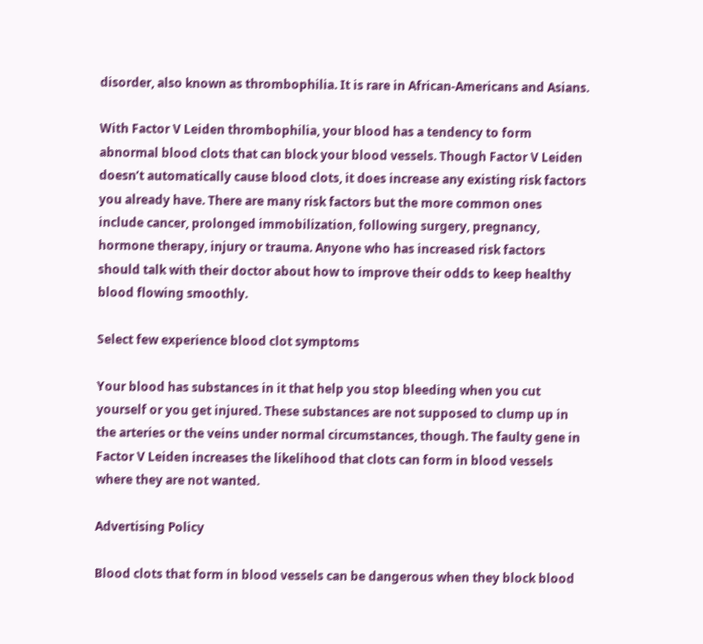disorder, also known as thrombophilia. It is rare in African-Americans and Asians.

With Factor V Leiden thrombophilia, your blood has a tendency to form abnormal blood clots that can block your blood vessels. Though Factor V Leiden doesn’t automatically cause blood clots, it does increase any existing risk factors you already have. There are many risk factors but the more common ones include cancer, prolonged immobilization, following surgery, pregnancy, hormone therapy, injury or trauma. Anyone who has increased risk factors should talk with their doctor about how to improve their odds to keep healthy blood flowing smoothly.

Select few experience blood clot symptoms

Your blood has substances in it that help you stop bleeding when you cut yourself or you get injured. These substances are not supposed to clump up in the arteries or the veins under normal circumstances, though. The faulty gene in Factor V Leiden increases the likelihood that clots can form in blood vessels where they are not wanted.

Advertising Policy

Blood clots that form in blood vessels can be dangerous when they block blood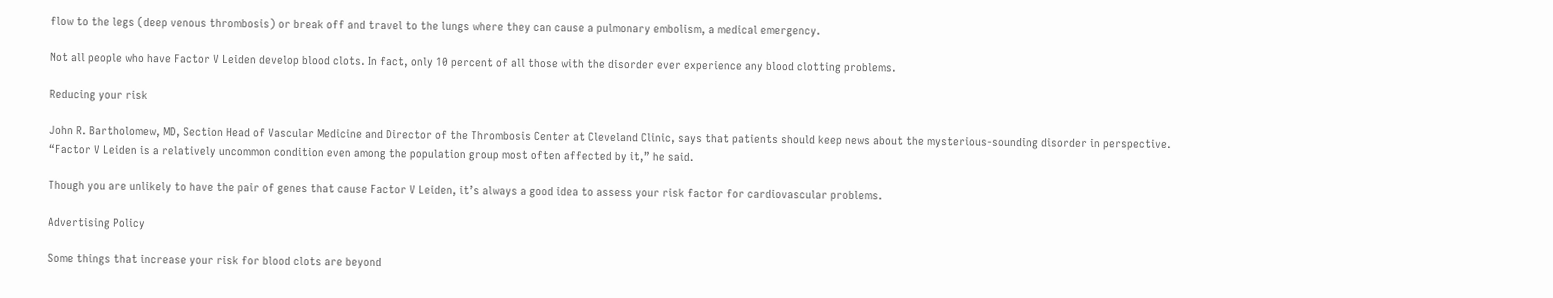flow to the legs (deep venous thrombosis) or break off and travel to the lungs where they can cause a pulmonary embolism, a medical emergency.

Not all people who have Factor V Leiden develop blood clots. In fact, only 10 percent of all those with the disorder ever experience any blood clotting problems.

Reducing your risk

John R. Bartholomew, MD, Section Head of Vascular Medicine and Director of the Thrombosis Center at Cleveland Clinic, says that patients should keep news about the mysterious-sounding disorder in perspective. “Factor V Leiden is a relatively uncommon condition even among the population group most often affected by it,” he said.

Though you are unlikely to have the pair of genes that cause Factor V Leiden, it’s always a good idea to assess your risk factor for cardiovascular problems.

Advertising Policy

Some things that increase your risk for blood clots are beyond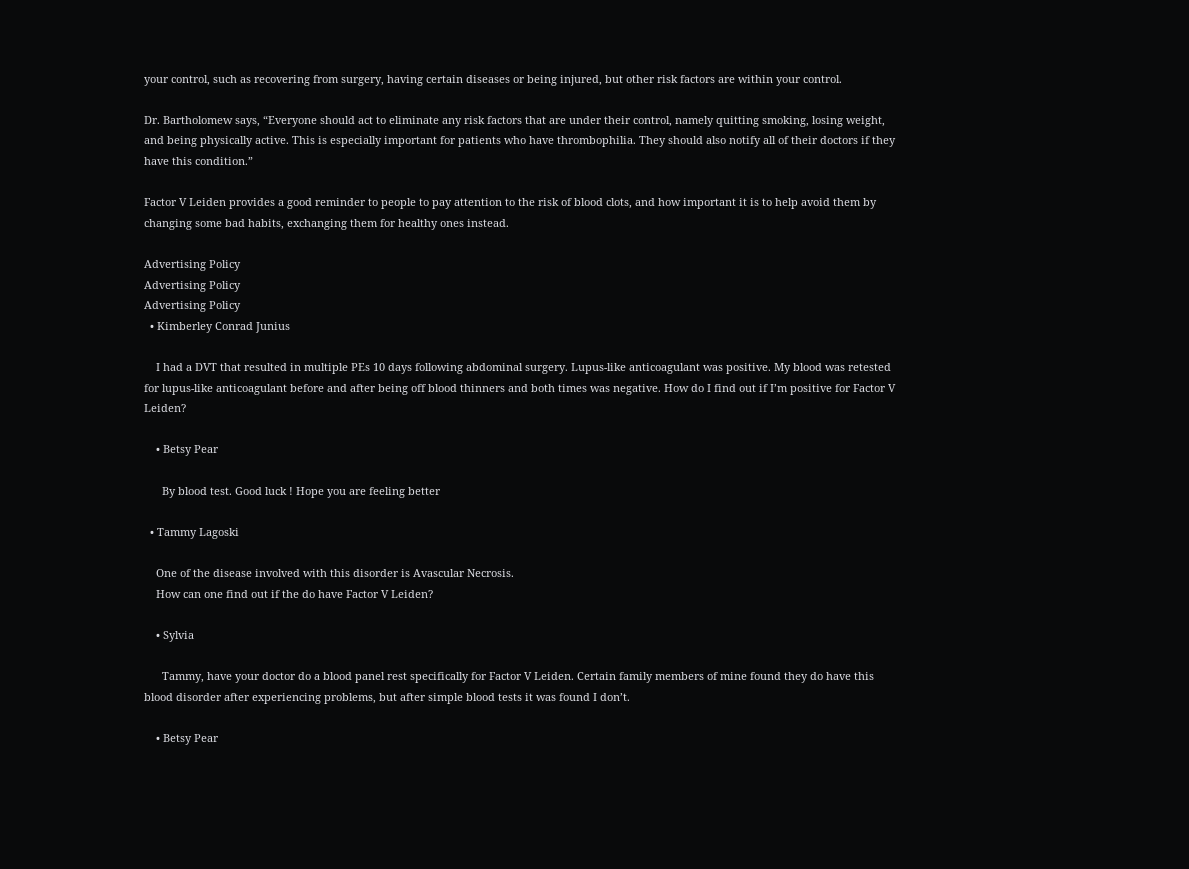your control, such as recovering from surgery, having certain diseases or being injured, but other risk factors are within your control.

Dr. Bartholomew says, “Everyone should act to eliminate any risk factors that are under their control, namely quitting smoking, losing weight, and being physically active. This is especially important for patients who have thrombophilia. They should also notify all of their doctors if they have this condition.”

Factor V Leiden provides a good reminder to people to pay attention to the risk of blood clots, and how important it is to help avoid them by changing some bad habits, exchanging them for healthy ones instead.

Advertising Policy
Advertising Policy
Advertising Policy
  • Kimberley Conrad Junius

    I had a DVT that resulted in multiple PEs 10 days following abdominal surgery. Lupus-like anticoagulant was positive. My blood was retested for lupus-like anticoagulant before and after being off blood thinners and both times was negative. How do I find out if I’m positive for Factor V Leiden?

    • Betsy Pear

      By blood test. Good luck ! Hope you are feeling better

  • Tammy Lagoski

    One of the disease involved with this disorder is Avascular Necrosis.
    How can one find out if the do have Factor V Leiden?

    • Sylvia

      Tammy, have your doctor do a blood panel rest specifically for Factor V Leiden. Certain family members of mine found they do have this blood disorder after experiencing problems, but after simple blood tests it was found I don’t.

    • Betsy Pear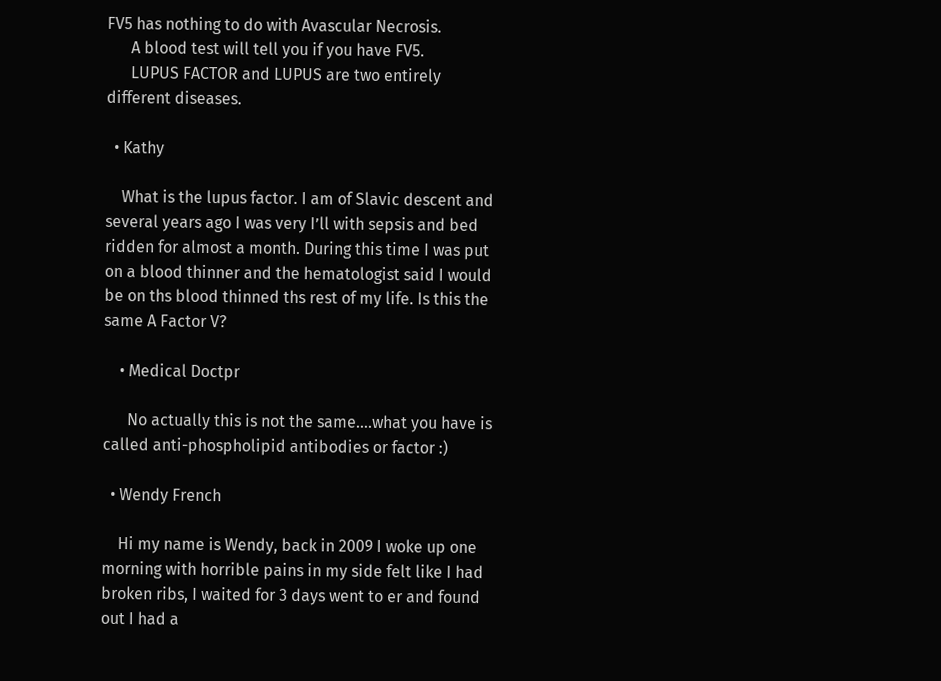FV5 has nothing to do with Avascular Necrosis.
      A blood test will tell you if you have FV5.
      LUPUS FACTOR and LUPUS are two entirely different diseases.

  • Kathy

    What is the lupus factor. I am of Slavic descent and several years ago I was very I’ll with sepsis and bed ridden for almost a month. During this time I was put on a blood thinner and the hematologist said I would be on ths blood thinned ths rest of my life. Is this the same A Factor V?

    • Medical Doctpr

      No actually this is not the same….what you have is called anti-phospholipid antibodies or factor :)

  • Wendy French

    Hi my name is Wendy, back in 2009 I woke up one morning with horrible pains in my side felt like I had broken ribs, I waited for 3 days went to er and found out I had a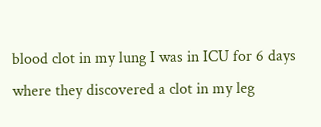blood clot in my lung I was in ICU for 6 days where they discovered a clot in my leg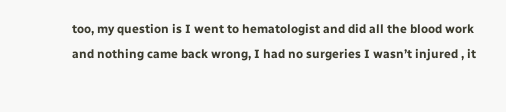too, my question is I went to hematologist and did all the blood work and nothing came back wrong, I had no surgeries I wasn’t injured , it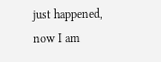just happened, now I am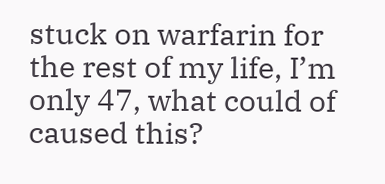stuck on warfarin for the rest of my life, I’m only 47, what could of caused this?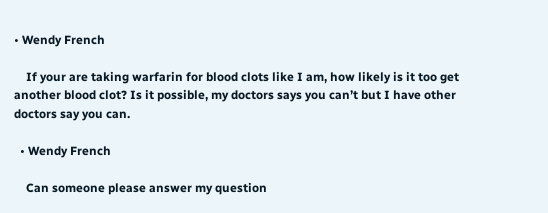• Wendy French

    If your are taking warfarin for blood clots like I am, how likely is it too get another blood clot? Is it possible, my doctors says you can’t but I have other doctors say you can.

  • Wendy French

    Can someone please answer my question